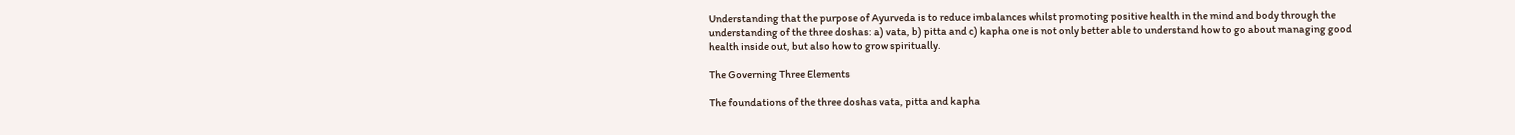Understanding that the purpose of Ayurveda is to reduce imbalances whilst promoting positive health in the mind and body through the understanding of the three doshas: a) vata, b) pitta and c) kapha one is not only better able to understand how to go about managing good health inside out, but also how to grow spiritually.

The Governing Three Elements

The foundations of the three doshas vata, pitta and kapha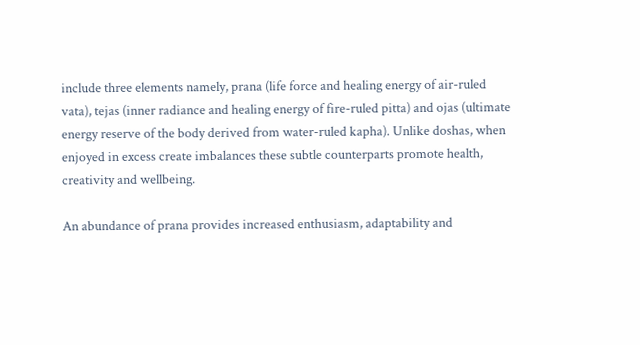include three elements namely, prana (life force and healing energy of air-ruled vata), tejas (inner radiance and healing energy of fire-ruled pitta) and ojas (ultimate energy reserve of the body derived from water-ruled kapha). Unlike doshas, when enjoyed in excess create imbalances these subtle counterparts promote health, creativity and wellbeing.

An abundance of prana provides increased enthusiasm, adaptability and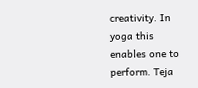creativity. In yoga this enables one to perform. Teja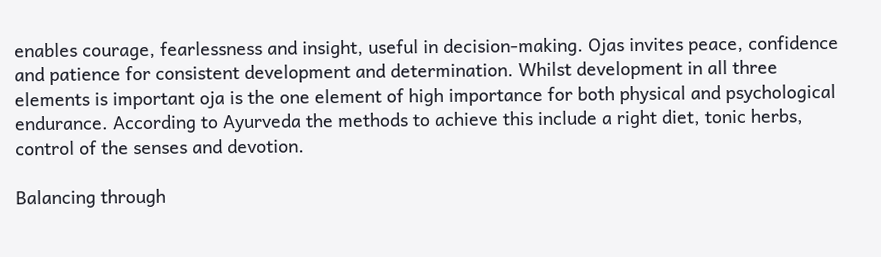enables courage, fearlessness and insight, useful in decision-making. Ojas invites peace, confidence and patience for consistent development and determination. Whilst development in all three elements is important oja is the one element of high importance for both physical and psychological endurance. According to Ayurveda the methods to achieve this include a right diet, tonic herbs, control of the senses and devotion.

Balancing through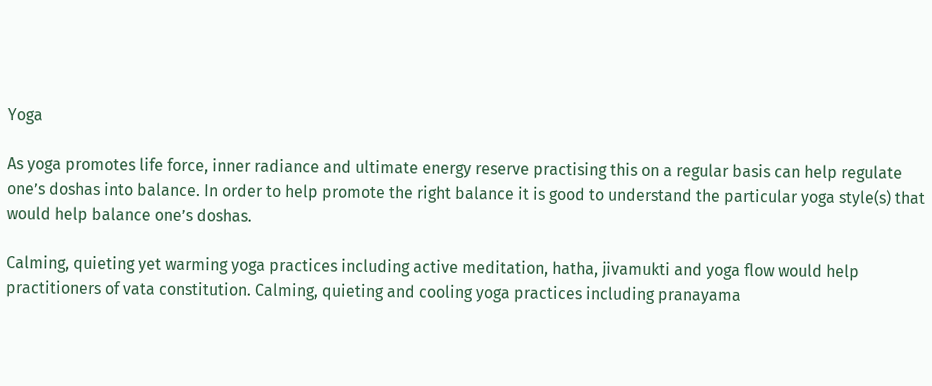Yoga

As yoga promotes life force, inner radiance and ultimate energy reserve practising this on a regular basis can help regulate one’s doshas into balance. In order to help promote the right balance it is good to understand the particular yoga style(s) that would help balance one’s doshas.

Calming, quieting yet warming yoga practices including active meditation, hatha, jivamukti and yoga flow would help practitioners of vata constitution. Calming, quieting and cooling yoga practices including pranayama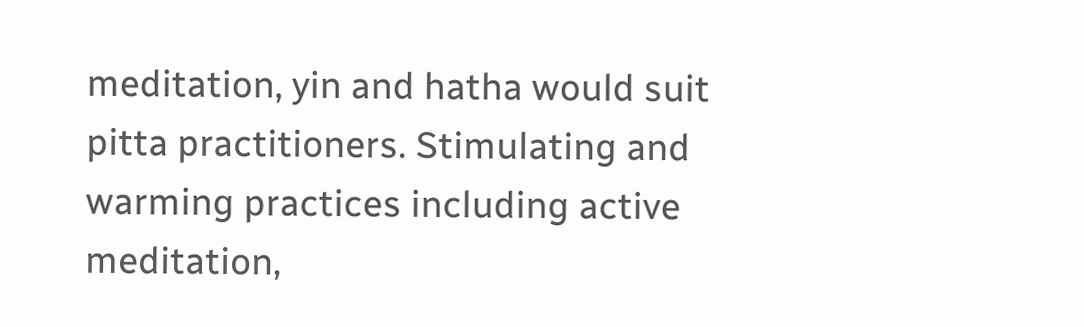meditation, yin and hatha would suit pitta practitioners. Stimulating and warming practices including active meditation,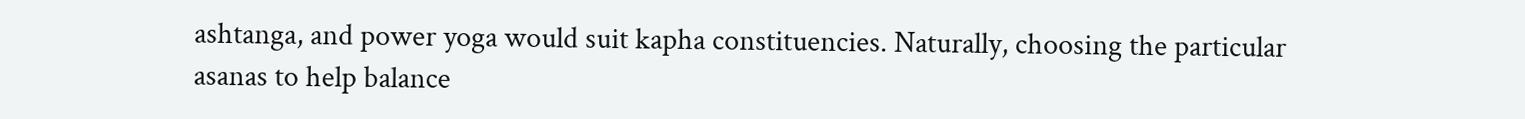ashtanga, and power yoga would suit kapha constituencies. Naturally, choosing the particular asanas to help balance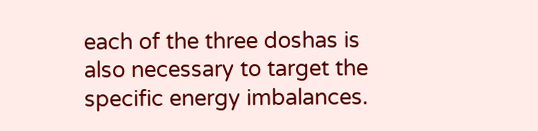each of the three doshas is also necessary to target the specific energy imbalances.